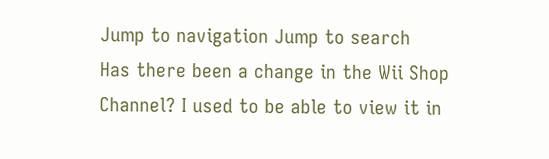Jump to navigation Jump to search
Has there been a change in the Wii Shop Channel? I used to be able to view it in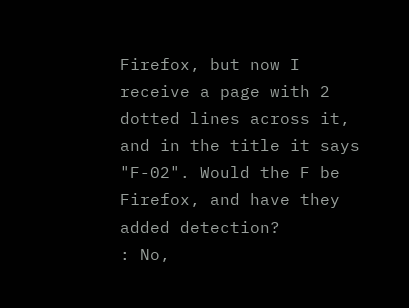Firefox, but now I receive a page with 2 dotted lines across it, and in the title it says "F-02". Would the F be Firefox, and have they added detection?
: No,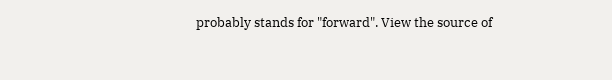probably stands for "forward". View the source of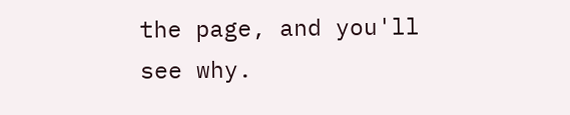the page, and you'll see why.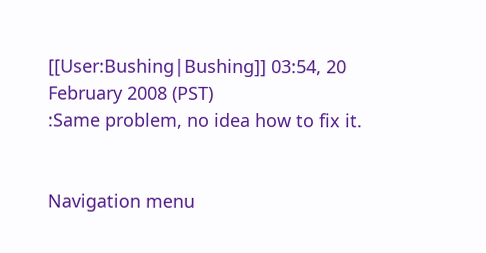[[User:Bushing|Bushing]] 03:54, 20 February 2008 (PST)
:Same problem, no idea how to fix it.


Navigation menu